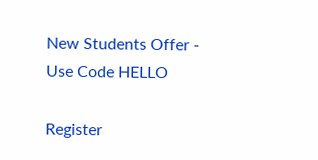New Students Offer - Use Code HELLO

Register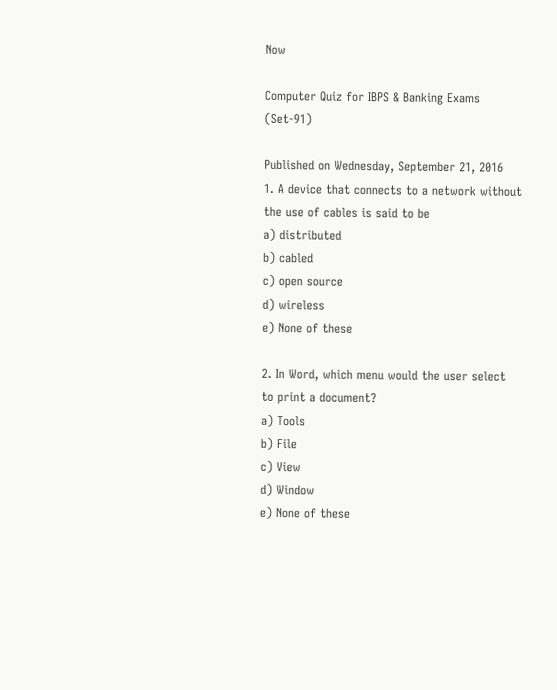Now

Computer Quiz for IBPS & Banking Exams (Set-91)

Published on Wednesday, September 21, 2016
1. A device that connects to a network without the use of cables is said to be
a) distributed
b) cabled
c) open source
d) wireless
e) None of these

2. In Word, which menu would the user select to print a document?
a) Tools
b) File
c) View
d) Window
e) None of these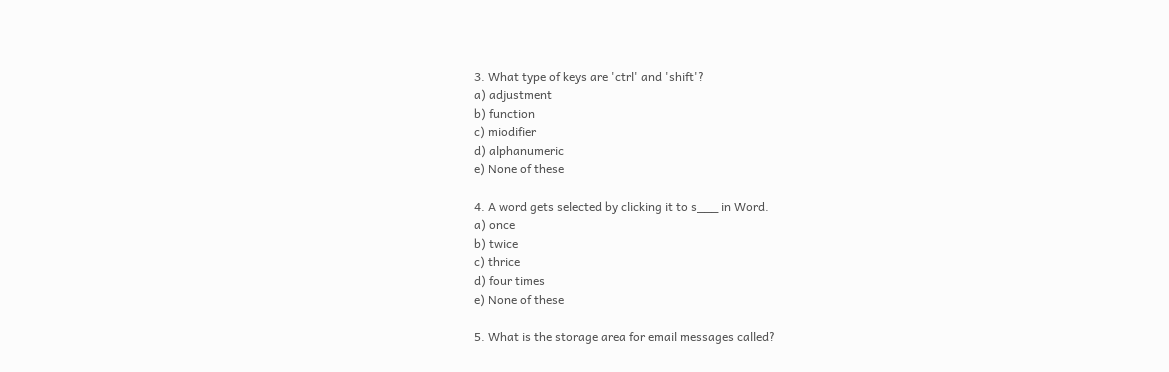3. What type of keys are 'ctrl' and 'shift'?
a) adjustment
b) function
c) miodifier
d) alphanumeric
e) None of these

4. A word gets selected by clicking it to s___ in Word.
a) once
b) twice
c) thrice
d) four times
e) None of these

5. What is the storage area for email messages called?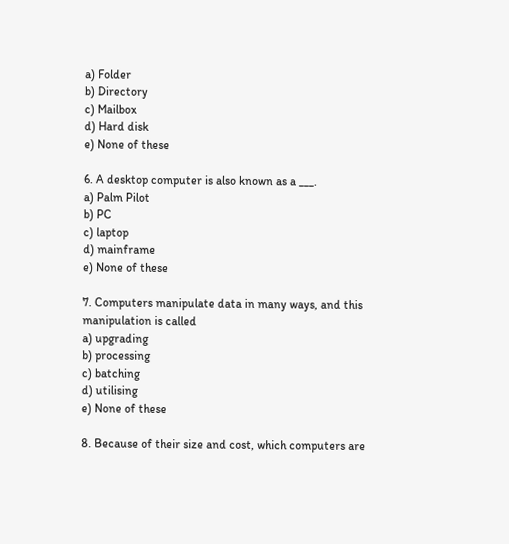a) Folder
b) Directory
c) Mailbox
d) Hard disk
e) None of these

6. A desktop computer is also known as a ___.
a) Palm Pilot
b) PC
c) laptop
d) mainframe
e) None of these

7. Computers manipulate data in many ways, and this manipulation is called
a) upgrading
b) processing
c) batching
d) utilising
e) None of these

8. Because of their size and cost, which computers are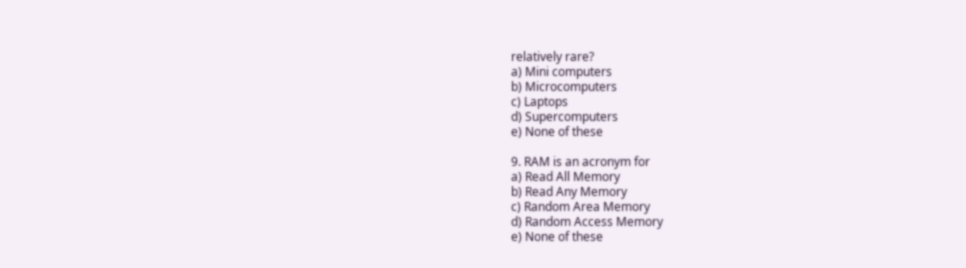relatively rare?
a) Mini computers
b) Microcomputers
c) Laptops
d) Supercomputers
e) None of these

9. RAM is an acronym for
a) Read All Memory
b) Read Any Memory
c) Random Area Memory
d) Random Access Memory
e) None of these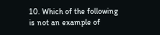10. Which of the following is not an example of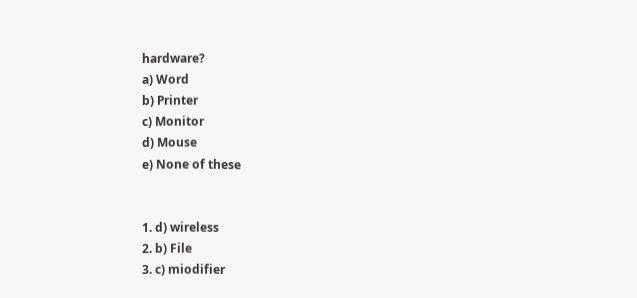hardware?
a) Word
b) Printer
c) Monitor
d) Mouse
e) None of these


1. d) wireless
2. b) File
3. c) miodifier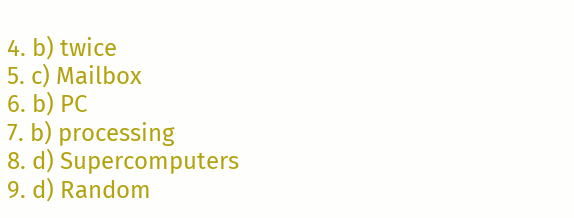4. b) twice
5. c) Mailbox
6. b) PC
7. b) processing
8. d) Supercomputers
9. d) Random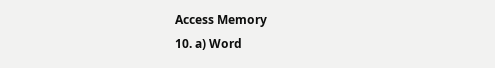Access Memory
10. a) Word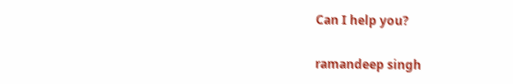Can I help you?

ramandeep singh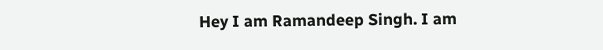Hey I am Ramandeep Singh. I am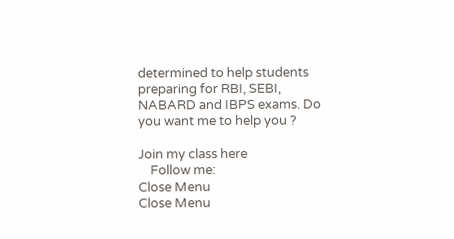determined to help students preparing for RBI, SEBI, NABARD and IBPS exams. Do you want me to help you ?

Join my class here
    Follow me:
Close Menu
Close Menu